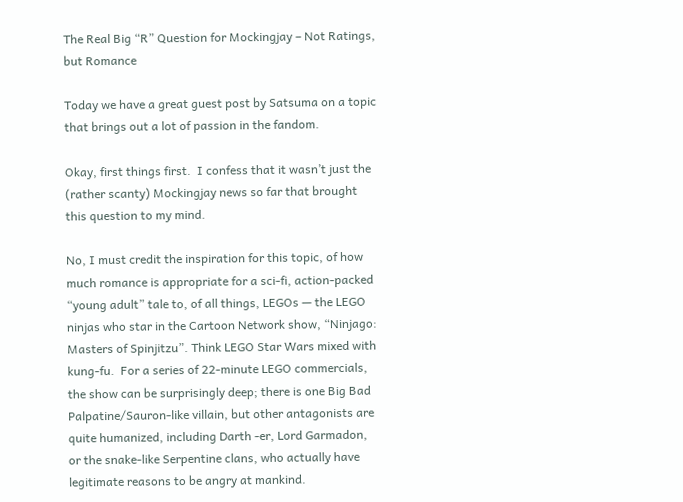The Real Big “R” Question for Mockingjay – Not Ratings, but Romance

Today we have a great guest post by Satsuma on a topic that brings out a lot of passion in the fandom.

Okay, first things first.  I confess that it wasn’t just the (rather scanty) Mockingjay news so far that brought this question to my mind.

No, I must credit the inspiration for this topic, of how much romance is appropriate for a sci-fi, action-packed “young adult” tale to, of all things, LEGOs — the LEGO ninjas who star in the Cartoon Network show, “Ninjago: Masters of Spinjitzu”. Think LEGO Star Wars mixed with kung-fu.  For a series of 22-minute LEGO commercials, the show can be surprisingly deep; there is one Big Bad Palpatine/Sauron-like villain, but other antagonists are quite humanized, including Darth -er, Lord Garmadon, or the snake-like Serpentine clans, who actually have legitimate reasons to be angry at mankind.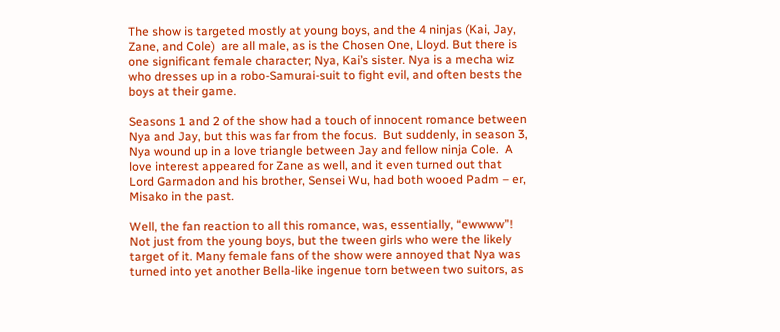The show is targeted mostly at young boys, and the 4 ninjas (Kai, Jay, Zane, and Cole)  are all male, as is the Chosen One, Lloyd. But there is one significant female character; Nya, Kai’s sister. Nya is a mecha wiz who dresses up in a robo-Samurai-suit to fight evil, and often bests the boys at their game.

Seasons 1 and 2 of the show had a touch of innocent romance between Nya and Jay, but this was far from the focus.  But suddenly, in season 3, Nya wound up in a love triangle between Jay and fellow ninja Cole.  A love interest appeared for Zane as well, and it even turned out that Lord Garmadon and his brother, Sensei Wu, had both wooed Padm – er, Misako in the past.

Well, the fan reaction to all this romance, was, essentially, “ewwww”!  Not just from the young boys, but the tween girls who were the likely target of it. Many female fans of the show were annoyed that Nya was turned into yet another Bella-like ingenue torn between two suitors, as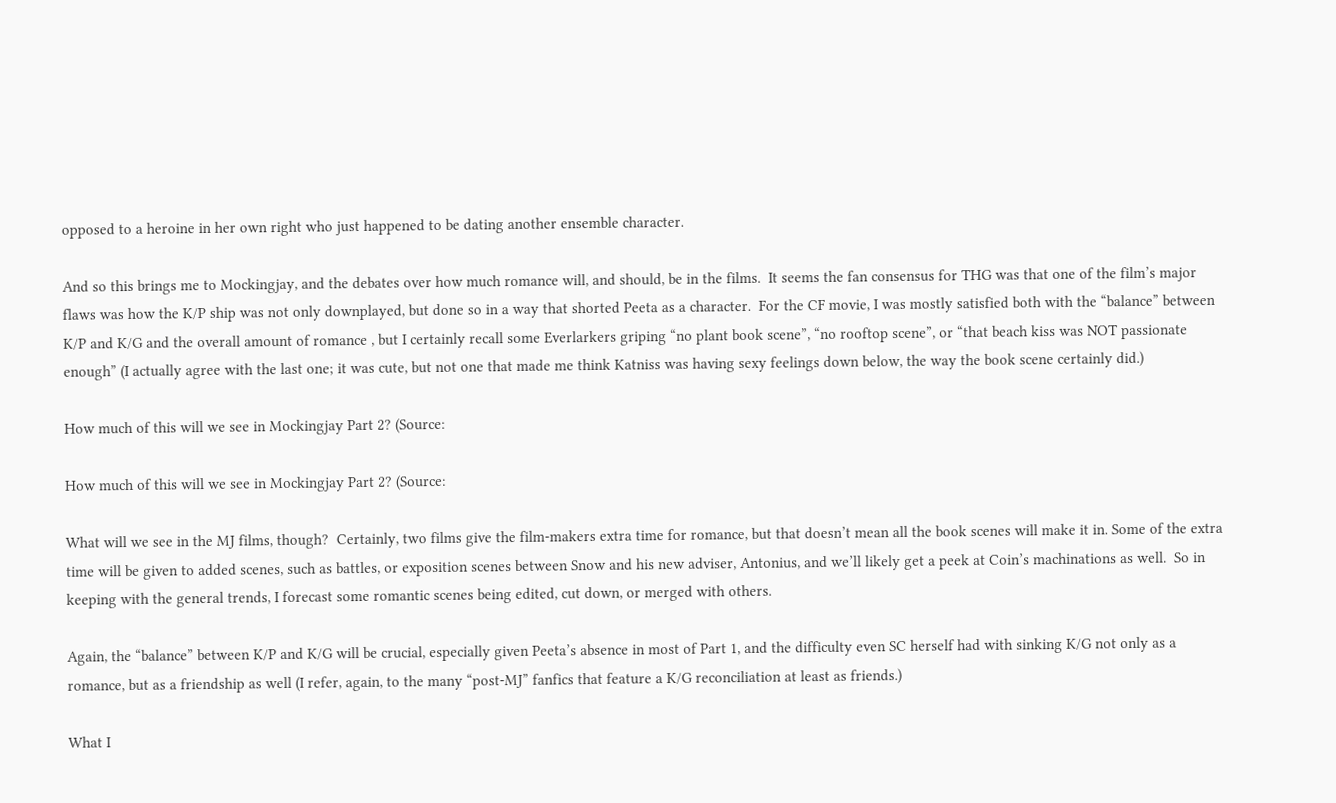opposed to a heroine in her own right who just happened to be dating another ensemble character.

And so this brings me to Mockingjay, and the debates over how much romance will, and should, be in the films.  It seems the fan consensus for THG was that one of the film’s major flaws was how the K/P ship was not only downplayed, but done so in a way that shorted Peeta as a character.  For the CF movie, I was mostly satisfied both with the “balance” between K/P and K/G and the overall amount of romance , but I certainly recall some Everlarkers griping “no plant book scene”, “no rooftop scene”, or “that beach kiss was NOT passionate enough” (I actually agree with the last one; it was cute, but not one that made me think Katniss was having sexy feelings down below, the way the book scene certainly did.)

How much of this will we see in Mockingjay Part 2? (Source:

How much of this will we see in Mockingjay Part 2? (Source:

What will we see in the MJ films, though?  Certainly, two films give the film-makers extra time for romance, but that doesn’t mean all the book scenes will make it in. Some of the extra time will be given to added scenes, such as battles, or exposition scenes between Snow and his new adviser, Antonius, and we’ll likely get a peek at Coin’s machinations as well.  So in keeping with the general trends, I forecast some romantic scenes being edited, cut down, or merged with others.

Again, the “balance” between K/P and K/G will be crucial, especially given Peeta’s absence in most of Part 1, and the difficulty even SC herself had with sinking K/G not only as a romance, but as a friendship as well (I refer, again, to the many “post-MJ” fanfics that feature a K/G reconciliation at least as friends.)

What I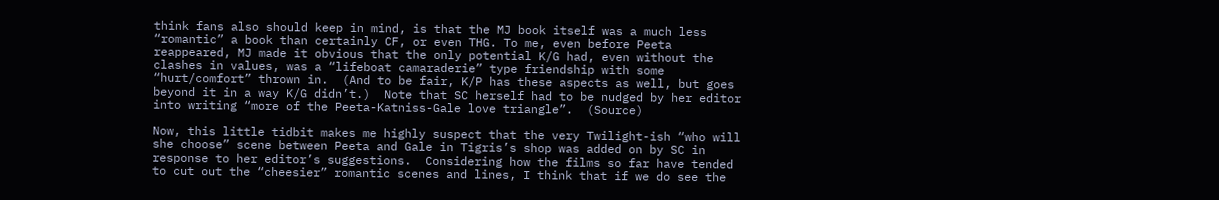think fans also should keep in mind, is that the MJ book itself was a much less “romantic” a book than certainly CF, or even THG. To me, even before Peeta reappeared, MJ made it obvious that the only potential K/G had, even without the clashes in values, was a “lifeboat camaraderie” type friendship with some  “hurt/comfort” thrown in.  (And to be fair, K/P has these aspects as well, but goes beyond it in a way K/G didn’t.)  Note that SC herself had to be nudged by her editor into writing “more of the Peeta-Katniss-Gale love triangle”.  (Source)

Now, this little tidbit makes me highly suspect that the very Twilight-ish “who will she choose” scene between Peeta and Gale in Tigris’s shop was added on by SC in response to her editor’s suggestions.  Considering how the films so far have tended to cut out the “cheesier” romantic scenes and lines, I think that if we do see the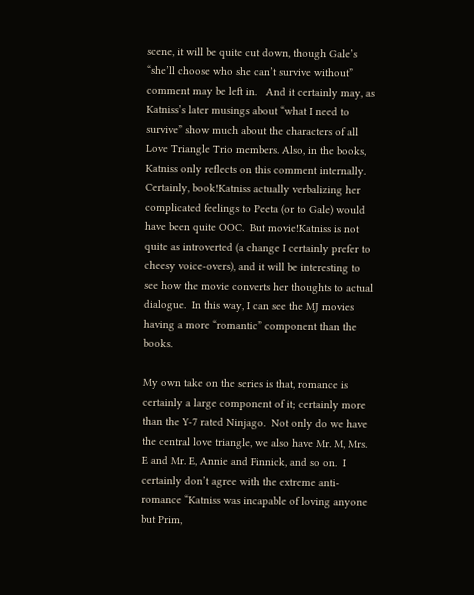scene, it will be quite cut down, though Gale’s “she’ll choose who she can’t survive without” comment may be left in.   And it certainly may, as Katniss’s later musings about “what I need to survive” show much about the characters of all Love Triangle Trio members. Also, in the books, Katniss only reflects on this comment internally.  Certainly, book!Katniss actually verbalizing her complicated feelings to Peeta (or to Gale) would have been quite OOC.  But movie!Katniss is not quite as introverted (a change I certainly prefer to cheesy voice-overs), and it will be interesting to see how the movie converts her thoughts to actual dialogue.  In this way, I can see the MJ movies having a more “romantic” component than the books.

My own take on the series is that, romance is certainly a large component of it; certainly more than the Y-7 rated Ninjago.  Not only do we have the central love triangle, we also have Mr. M, Mrs. E and Mr. E, Annie and Finnick, and so on.  I certainly don’t agree with the extreme anti-romance “Katniss was incapable of loving anyone but Prim,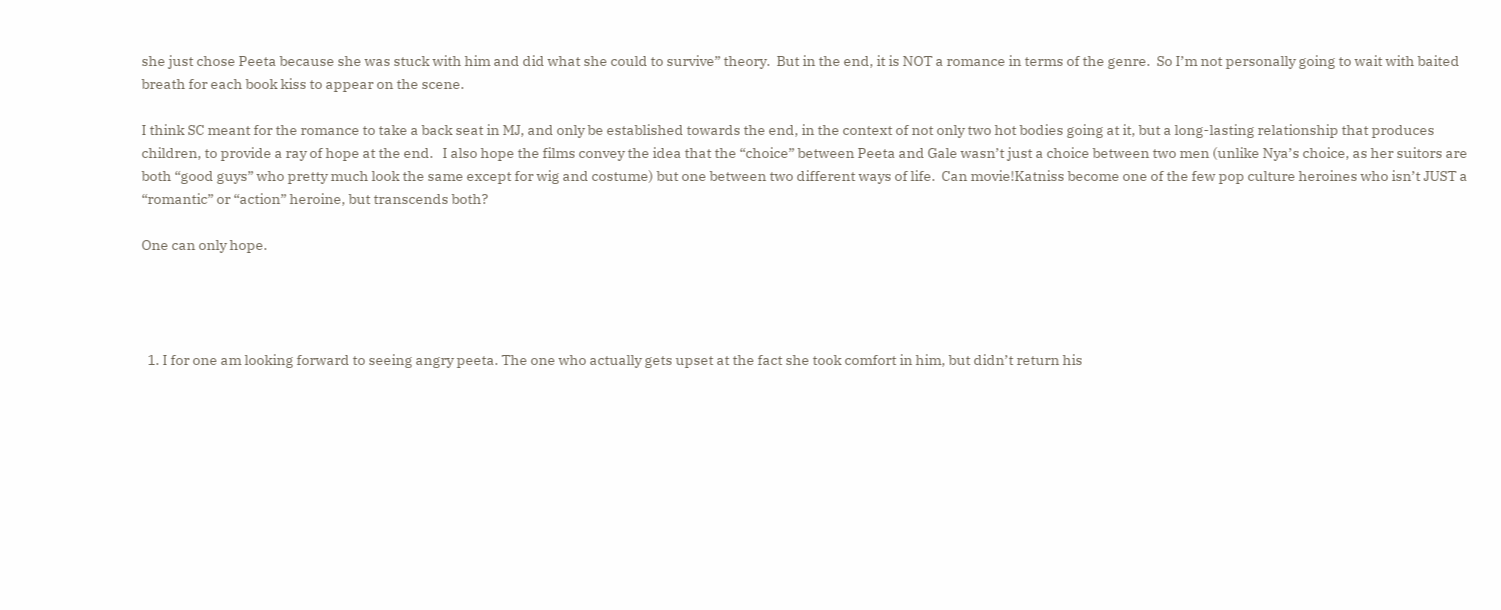she just chose Peeta because she was stuck with him and did what she could to survive” theory.  But in the end, it is NOT a romance in terms of the genre.  So I’m not personally going to wait with baited breath for each book kiss to appear on the scene.

I think SC meant for the romance to take a back seat in MJ, and only be established towards the end, in the context of not only two hot bodies going at it, but a long-lasting relationship that produces children, to provide a ray of hope at the end.   I also hope the films convey the idea that the “choice” between Peeta and Gale wasn’t just a choice between two men (unlike Nya’s choice, as her suitors are both “good guys” who pretty much look the same except for wig and costume) but one between two different ways of life.  Can movie!Katniss become one of the few pop culture heroines who isn’t JUST a “romantic” or “action” heroine, but transcends both?

One can only hope.




  1. I for one am looking forward to seeing angry peeta. The one who actually gets upset at the fact she took comfort in him, but didn’t return his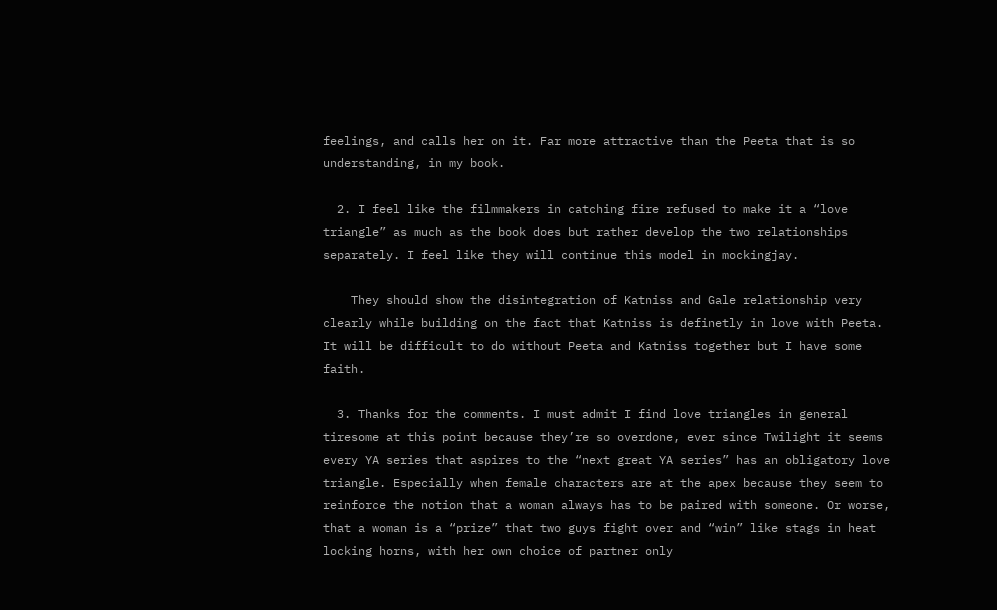feelings, and calls her on it. Far more attractive than the Peeta that is so understanding, in my book.

  2. I feel like the filmmakers in catching fire refused to make it a “love triangle” as much as the book does but rather develop the two relationships separately. I feel like they will continue this model in mockingjay.

    They should show the disintegration of Katniss and Gale relationship very clearly while building on the fact that Katniss is definetly in love with Peeta. It will be difficult to do without Peeta and Katniss together but I have some faith.

  3. Thanks for the comments. I must admit I find love triangles in general tiresome at this point because they’re so overdone, ever since Twilight it seems every YA series that aspires to the “next great YA series” has an obligatory love triangle. Especially when female characters are at the apex because they seem to reinforce the notion that a woman always has to be paired with someone. Or worse, that a woman is a “prize” that two guys fight over and “win” like stags in heat locking horns, with her own choice of partner only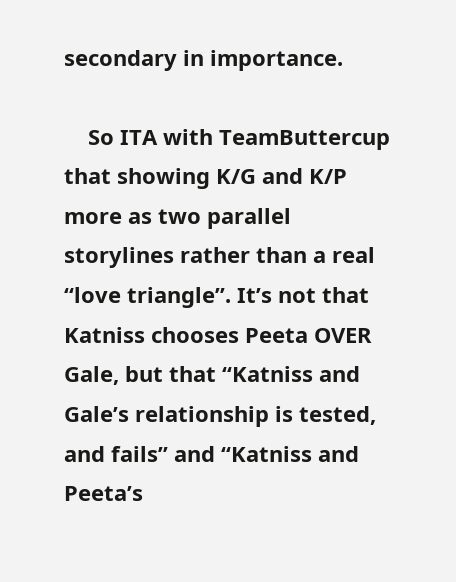secondary in importance.

    So ITA with TeamButtercup that showing K/G and K/P more as two parallel storylines rather than a real “love triangle”. It’s not that Katniss chooses Peeta OVER Gale, but that “Katniss and Gale’s relationship is tested, and fails” and “Katniss and Peeta’s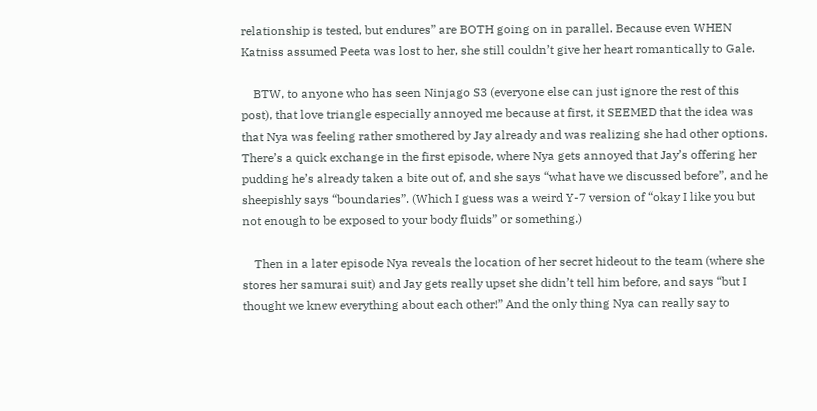relationship is tested, but endures” are BOTH going on in parallel. Because even WHEN Katniss assumed Peeta was lost to her, she still couldn’t give her heart romantically to Gale.

    BTW, to anyone who has seen Ninjago S3 (everyone else can just ignore the rest of this post), that love triangle especially annoyed me because at first, it SEEMED that the idea was that Nya was feeling rather smothered by Jay already and was realizing she had other options. There’s a quick exchange in the first episode, where Nya gets annoyed that Jay’s offering her pudding he’s already taken a bite out of, and she says “what have we discussed before”, and he sheepishly says “boundaries”. (Which I guess was a weird Y-7 version of “okay I like you but not enough to be exposed to your body fluids” or something.)

    Then in a later episode Nya reveals the location of her secret hideout to the team (where she stores her samurai suit) and Jay gets really upset she didn’t tell him before, and says “but I thought we knew everything about each other!” And the only thing Nya can really say to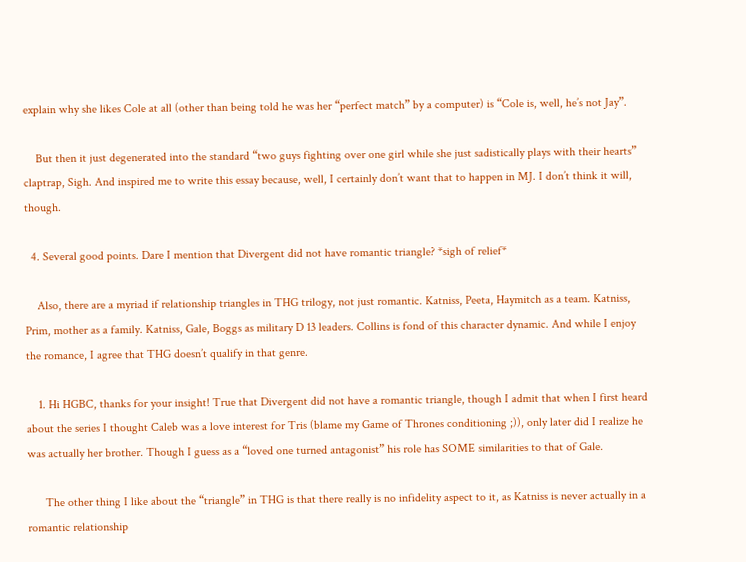explain why she likes Cole at all (other than being told he was her “perfect match” by a computer) is “Cole is, well, he’s not Jay”.

    But then it just degenerated into the standard “two guys fighting over one girl while she just sadistically plays with their hearts” claptrap, Sigh. And inspired me to write this essay because, well, I certainly don’t want that to happen in MJ. I don’t think it will, though.

  4. Several good points. Dare I mention that Divergent did not have romantic triangle? *sigh of relief*

    Also, there are a myriad if relationship triangles in THG trilogy, not just romantic. Katniss, Peeta, Haymitch as a team. Katniss, Prim, mother as a family. Katniss, Gale, Boggs as military D 13 leaders. Collins is fond of this character dynamic. And while I enjoy the romance, I agree that THG doesn’t qualify in that genre.

    1. Hi HGBC, thanks for your insight! True that Divergent did not have a romantic triangle, though I admit that when I first heard about the series I thought Caleb was a love interest for Tris (blame my Game of Thrones conditioning ;)), only later did I realize he was actually her brother. Though I guess as a “loved one turned antagonist” his role has SOME similarities to that of Gale.

      The other thing I like about the “triangle” in THG is that there really is no infidelity aspect to it, as Katniss is never actually in a romantic relationship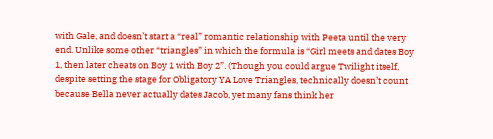with Gale, and doesn’t start a “real” romantic relationship with Peeta until the very end. Unlike some other “triangles” in which the formula is “Girl meets and dates Boy 1, then later cheats on Boy 1 with Boy 2”. (Though you could argue Twilight itself, despite setting the stage for Obligatory YA Love Triangles, technically doesn’t count because Bella never actually dates Jacob, yet many fans think her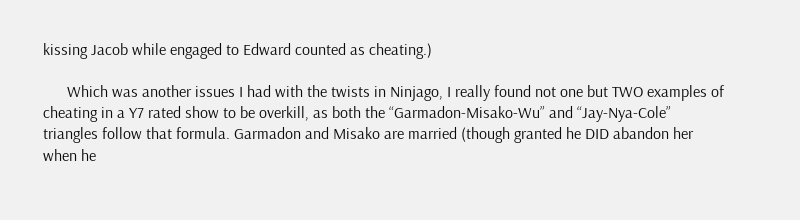kissing Jacob while engaged to Edward counted as cheating.)

      Which was another issues I had with the twists in Ninjago, I really found not one but TWO examples of cheating in a Y7 rated show to be overkill, as both the “Garmadon-Misako-Wu” and “Jay-Nya-Cole” triangles follow that formula. Garmadon and Misako are married (though granted he DID abandon her when he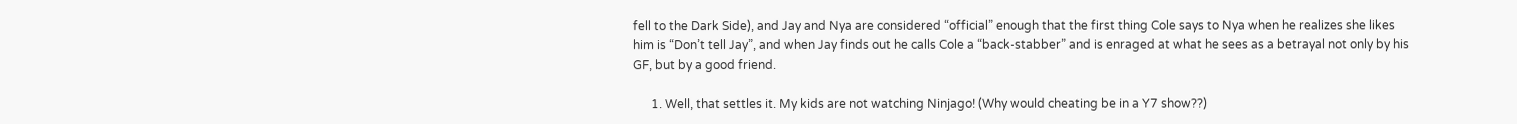fell to the Dark Side), and Jay and Nya are considered “official” enough that the first thing Cole says to Nya when he realizes she likes him is “Don’t tell Jay”, and when Jay finds out he calls Cole a “back-stabber” and is enraged at what he sees as a betrayal not only by his GF, but by a good friend.

      1. Well, that settles it. My kids are not watching Ninjago! (Why would cheating be in a Y7 show??)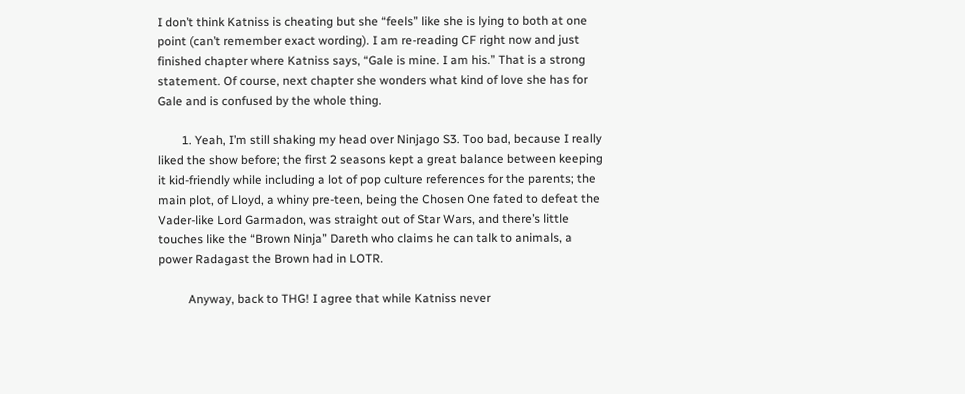I don’t think Katniss is cheating but she “feels” like she is lying to both at one point (can’t remember exact wording). I am re-reading CF right now and just finished chapter where Katniss says, “Gale is mine. I am his.” That is a strong statement. Of course, next chapter she wonders what kind of love she has for Gale and is confused by the whole thing.

        1. Yeah, I’m still shaking my head over Ninjago S3. Too bad, because I really liked the show before; the first 2 seasons kept a great balance between keeping it kid-friendly while including a lot of pop culture references for the parents; the main plot, of Lloyd, a whiny pre-teen, being the Chosen One fated to defeat the Vader-like Lord Garmadon, was straight out of Star Wars, and there’s little touches like the “Brown Ninja” Dareth who claims he can talk to animals, a power Radagast the Brown had in LOTR.

          Anyway, back to THG! I agree that while Katniss never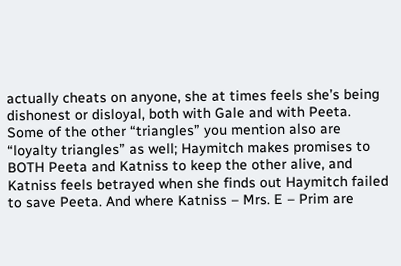actually cheats on anyone, she at times feels she’s being dishonest or disloyal, both with Gale and with Peeta. Some of the other “triangles” you mention also are “loyalty triangles” as well; Haymitch makes promises to BOTH Peeta and Katniss to keep the other alive, and Katniss feels betrayed when she finds out Haymitch failed to save Peeta. And where Katniss – Mrs. E – Prim are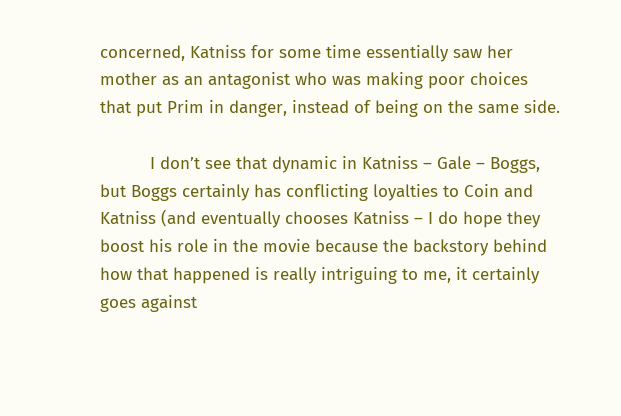concerned, Katniss for some time essentially saw her mother as an antagonist who was making poor choices that put Prim in danger, instead of being on the same side.

          I don’t see that dynamic in Katniss – Gale – Boggs, but Boggs certainly has conflicting loyalties to Coin and Katniss (and eventually chooses Katniss – I do hope they boost his role in the movie because the backstory behind how that happened is really intriguing to me, it certainly goes against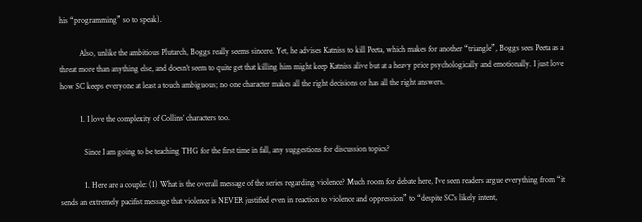his “programming” so to speak).

          Also, unlike the ambitious Plutarch, Boggs really seems sincere. Yet, he advises Katniss to kill Peeta, which makes for another “triangle”, Boggs sees Peeta as a threat more than anything else, and doesn’t seem to quite get that killing him might keep Katniss alive but at a heavy price psychologically and emotionally. I just love how SC keeps everyone at least a touch ambiguous; no one character makes all the right decisions or has all the right answers.

          1. I love the complexity of Collins’ characters too.

            Since I am going to be teaching THG for the first time in fall, any suggestions for discussion topics?

            1. Here are a couple: (1) What is the overall message of the series regarding violence? Much room for debate here, I’ve seen readers argue everything from “it sends an extremely pacifist message that violence is NEVER justified even in reaction to violence and oppression” to “despite SC’s likely intent,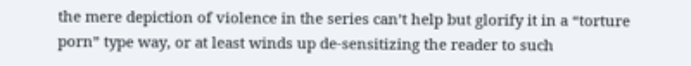the mere depiction of violence in the series can’t help but glorify it in a “torture porn” type way, or at least winds up de-sensitizing the reader to such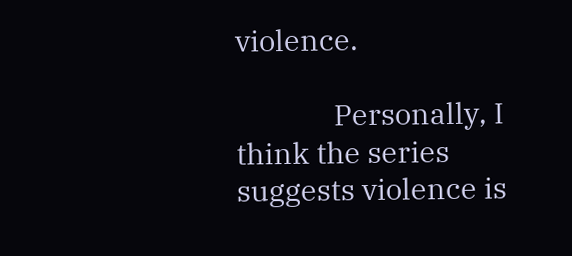violence.

              Personally, I think the series suggests violence is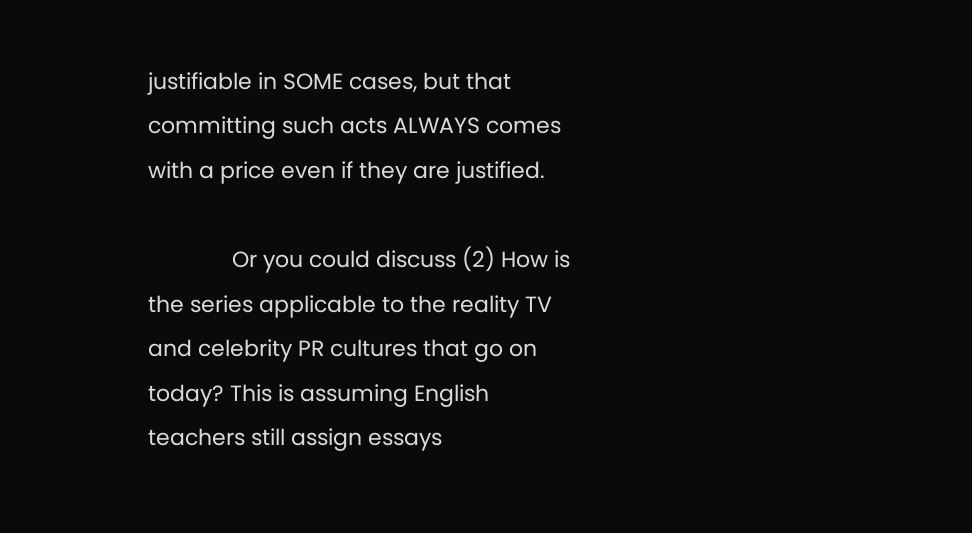justifiable in SOME cases, but that committing such acts ALWAYS comes with a price even if they are justified.

              Or you could discuss (2) How is the series applicable to the reality TV and celebrity PR cultures that go on today? This is assuming English teachers still assign essays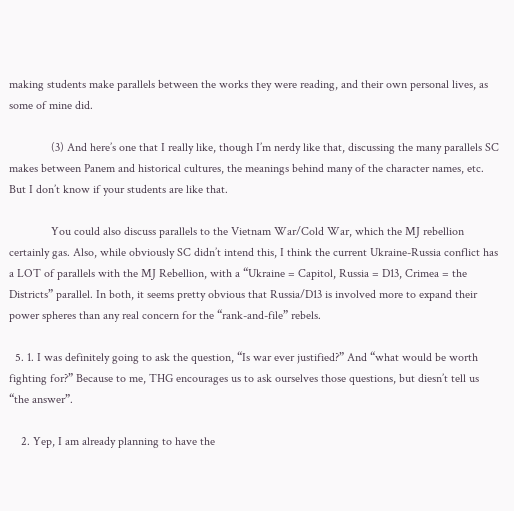making students make parallels between the works they were reading, and their own personal lives, as some of mine did.

              (3) And here’s one that I really like, though I’m nerdy like that, discussing the many parallels SC makes between Panem and historical cultures, the meanings behind many of the character names, etc. But I don’t know if your students are like that.

              You could also discuss parallels to the Vietnam War/Cold War, which the MJ rebellion certainly gas. Also, while obviously SC didn’t intend this, I think the current Ukraine-Russia conflict has a LOT of parallels with the MJ Rebellion, with a “Ukraine = Capitol, Russia = D13, Crimea = the Districts” parallel. In both, it seems pretty obvious that Russia/D13 is involved more to expand their power spheres than any real concern for the “rank-and-file” rebels.

  5. 1. I was definitely going to ask the question, “Is war ever justified?” And “what would be worth fighting for?” Because to me, THG encourages us to ask ourselves those questions, but diesn’t tell us “the answer”.

    2. Yep, I am already planning to have the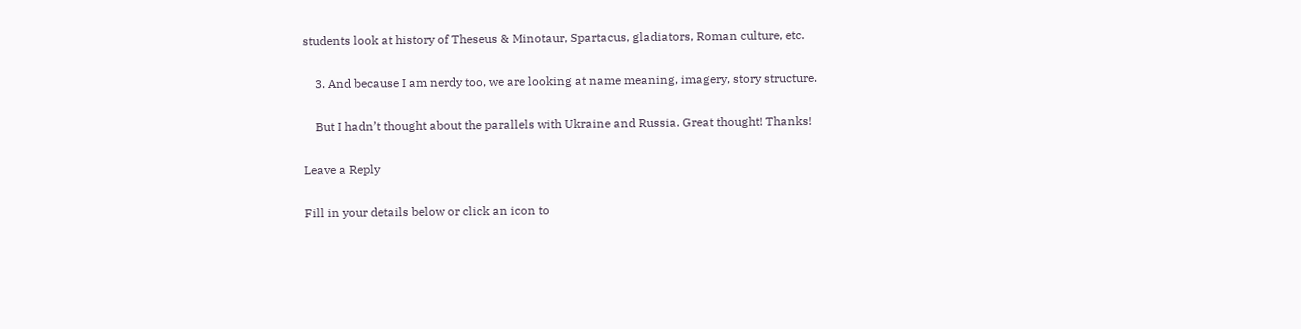students look at history of Theseus & Minotaur, Spartacus, gladiators, Roman culture, etc.

    3. And because I am nerdy too, we are looking at name meaning, imagery, story structure.

    But I hadn’t thought about the parallels with Ukraine and Russia. Great thought! Thanks!

Leave a Reply

Fill in your details below or click an icon to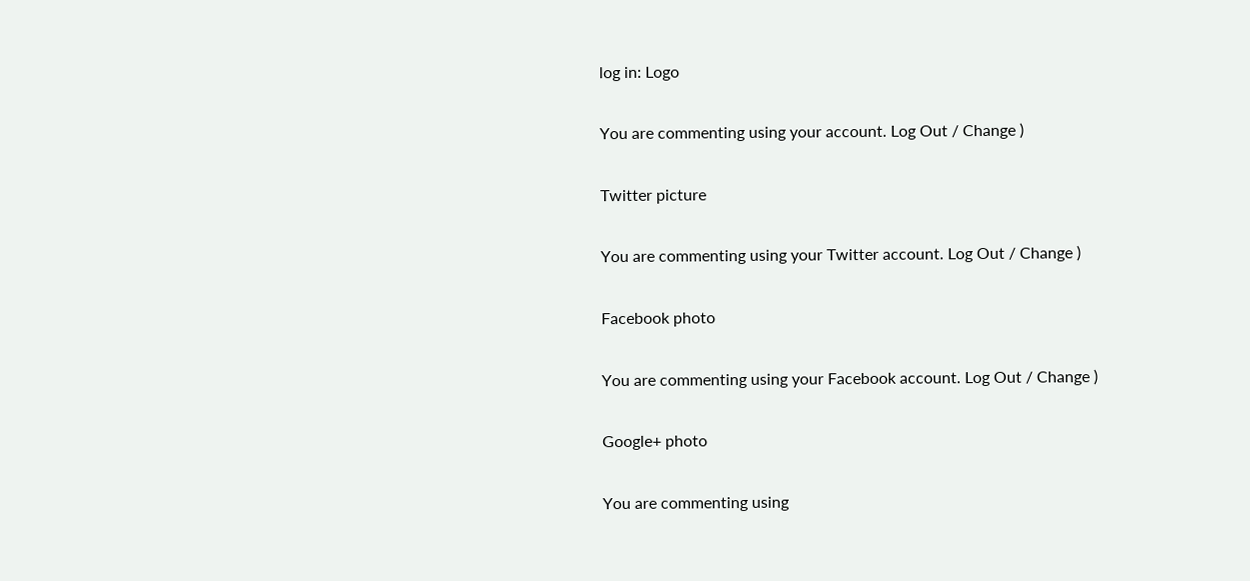log in: Logo

You are commenting using your account. Log Out / Change )

Twitter picture

You are commenting using your Twitter account. Log Out / Change )

Facebook photo

You are commenting using your Facebook account. Log Out / Change )

Google+ photo

You are commenting using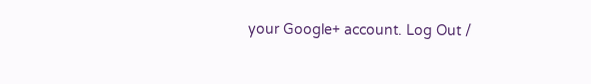your Google+ account. Log Out /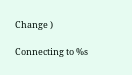Change )

Connecting to %s